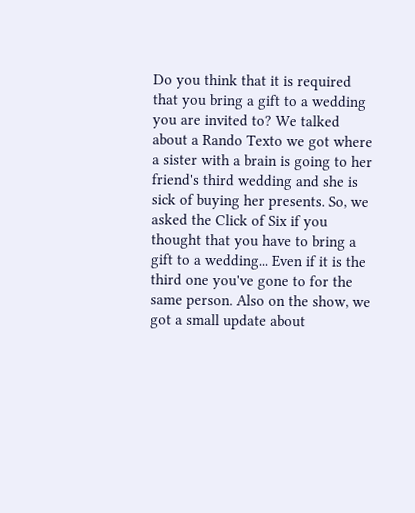Do you think that it is required that you bring a gift to a wedding you are invited to? We talked about a Rando Texto we got where a sister with a brain is going to her friend's third wedding and she is sick of buying her presents. So, we asked the Click of Six if you thought that you have to bring a gift to a wedding... Even if it is the third one you've gone to for the same person. Also on the show, we got a small update about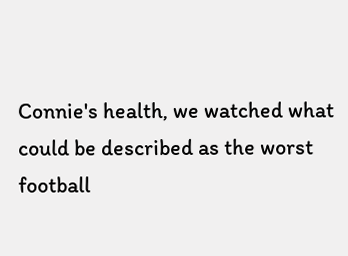Connie's health, we watched what could be described as the worst football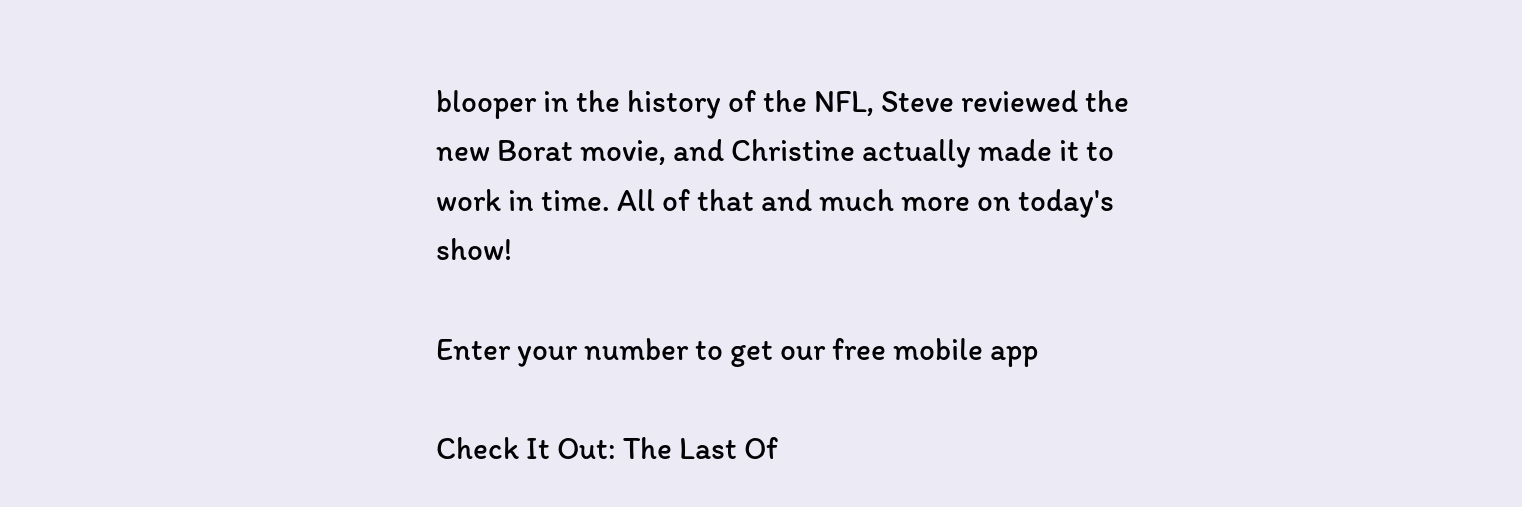blooper in the history of the NFL, Steve reviewed the new Borat movie, and Christine actually made it to work in time. All of that and much more on today's show!

Enter your number to get our free mobile app

Check It Out: The Last Of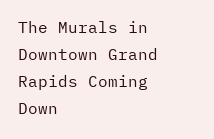The Murals in Downtown Grand Rapids Coming Down